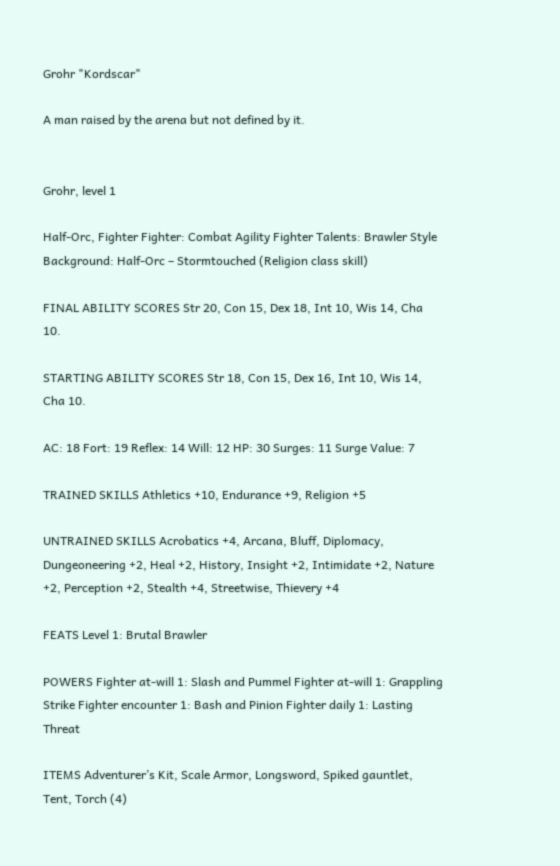Grohr "Kordscar"

A man raised by the arena but not defined by it.


Grohr, level 1

Half-Orc, Fighter Fighter: Combat Agility Fighter Talents: Brawler Style Background: Half-Orc – Stormtouched (Religion class skill)

FINAL ABILITY SCORES Str 20, Con 15, Dex 18, Int 10, Wis 14, Cha 10.

STARTING ABILITY SCORES Str 18, Con 15, Dex 16, Int 10, Wis 14, Cha 10.

AC: 18 Fort: 19 Reflex: 14 Will: 12 HP: 30 Surges: 11 Surge Value: 7

TRAINED SKILLS Athletics +10, Endurance +9, Religion +5

UNTRAINED SKILLS Acrobatics +4, Arcana, Bluff, Diplomacy, Dungeoneering +2, Heal +2, History, Insight +2, Intimidate +2, Nature +2, Perception +2, Stealth +4, Streetwise, Thievery +4

FEATS Level 1: Brutal Brawler

POWERS Fighter at-will 1: Slash and Pummel Fighter at-will 1: Grappling Strike Fighter encounter 1: Bash and Pinion Fighter daily 1: Lasting Threat

ITEMS Adventurer’s Kit, Scale Armor, Longsword, Spiked gauntlet, Tent, Torch (4)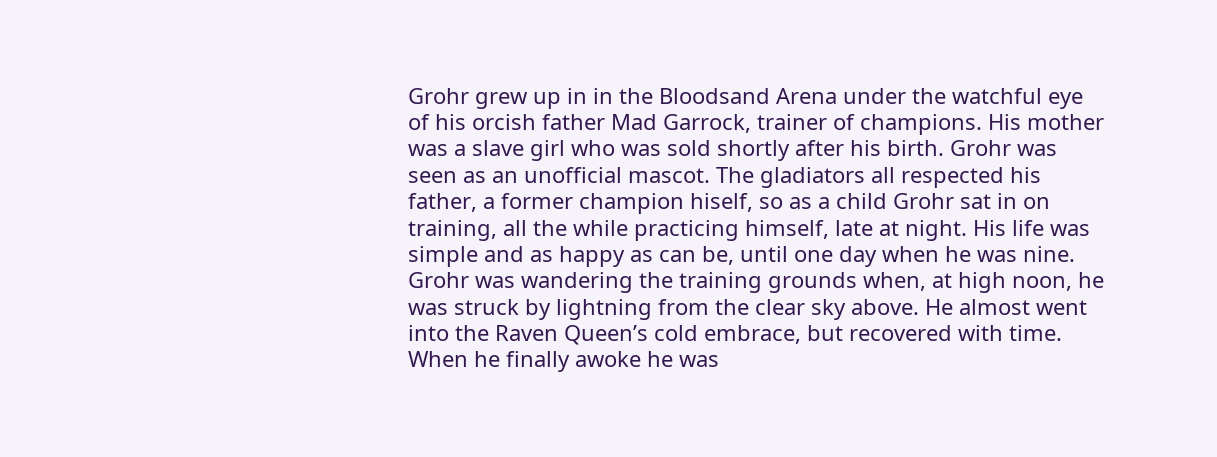Grohr grew up in in the Bloodsand Arena under the watchful eye of his orcish father Mad Garrock, trainer of champions. His mother was a slave girl who was sold shortly after his birth. Grohr was seen as an unofficial mascot. The gladiators all respected his father, a former champion hiself, so as a child Grohr sat in on training, all the while practicing himself, late at night. His life was simple and as happy as can be, until one day when he was nine. Grohr was wandering the training grounds when, at high noon, he was struck by lightning from the clear sky above. He almost went into the Raven Queen’s cold embrace, but recovered with time. When he finally awoke he was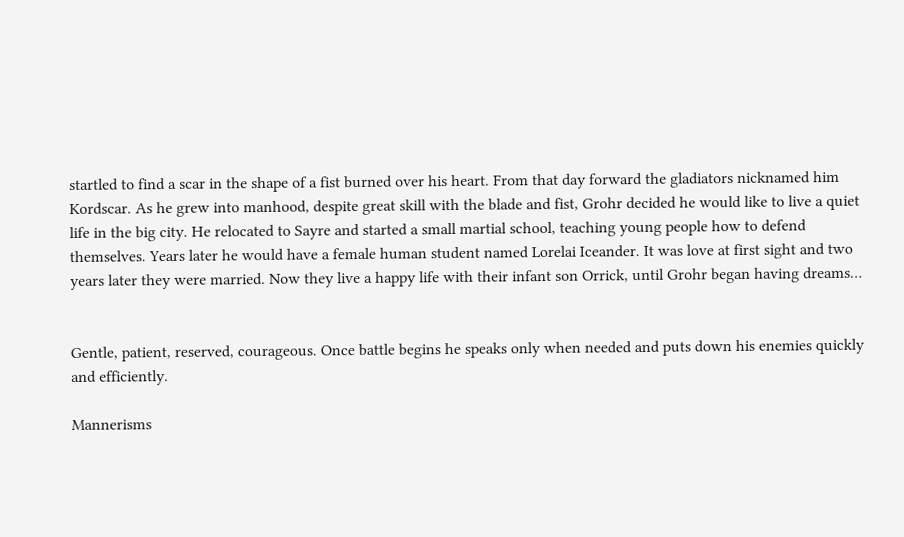startled to find a scar in the shape of a fist burned over his heart. From that day forward the gladiators nicknamed him Kordscar. As he grew into manhood, despite great skill with the blade and fist, Grohr decided he would like to live a quiet life in the big city. He relocated to Sayre and started a small martial school, teaching young people how to defend themselves. Years later he would have a female human student named Lorelai Iceander. It was love at first sight and two years later they were married. Now they live a happy life with their infant son Orrick, until Grohr began having dreams…


Gentle, patient, reserved, courageous. Once battle begins he speaks only when needed and puts down his enemies quickly and efficiently.

Mannerisms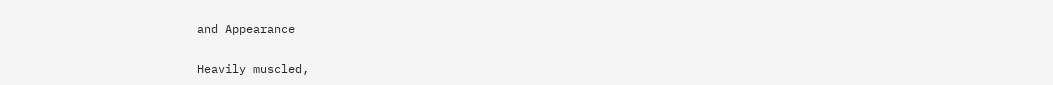and Appearance

Heavily muscled,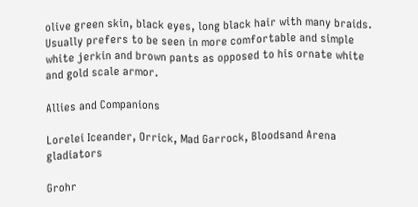olive green skin, black eyes, long black hair with many braids. Usually prefers to be seen in more comfortable and simple white jerkin and brown pants as opposed to his ornate white and gold scale armor.

Allies and Companions

Lorelei Iceander, Orrick, Mad Garrock, Bloodsand Arena gladiators

Grohr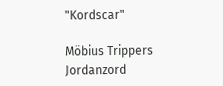"Kordscar"

Möbius Trippers Jordanzord